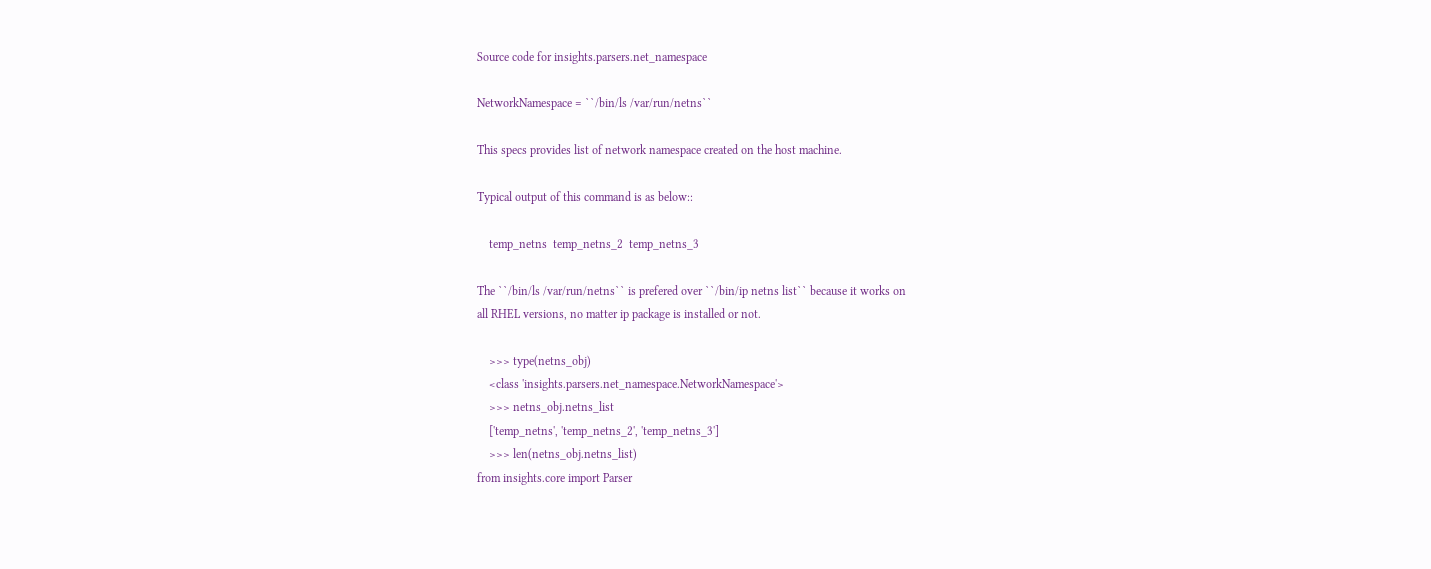Source code for insights.parsers.net_namespace

NetworkNamespace = ``/bin/ls /var/run/netns``

This specs provides list of network namespace created on the host machine.

Typical output of this command is as below::

    temp_netns  temp_netns_2  temp_netns_3

The ``/bin/ls /var/run/netns`` is prefered over ``/bin/ip netns list`` because it works on
all RHEL versions, no matter ip package is installed or not.

    >>> type(netns_obj)
    <class 'insights.parsers.net_namespace.NetworkNamespace'>
    >>> netns_obj.netns_list
    ['temp_netns', 'temp_netns_2', 'temp_netns_3']
    >>> len(netns_obj.netns_list)
from insights.core import Parser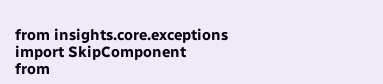from insights.core.exceptions import SkipComponent
from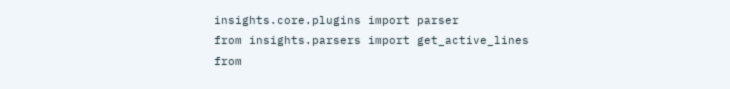insights.core.plugins import parser
from insights.parsers import get_active_lines
from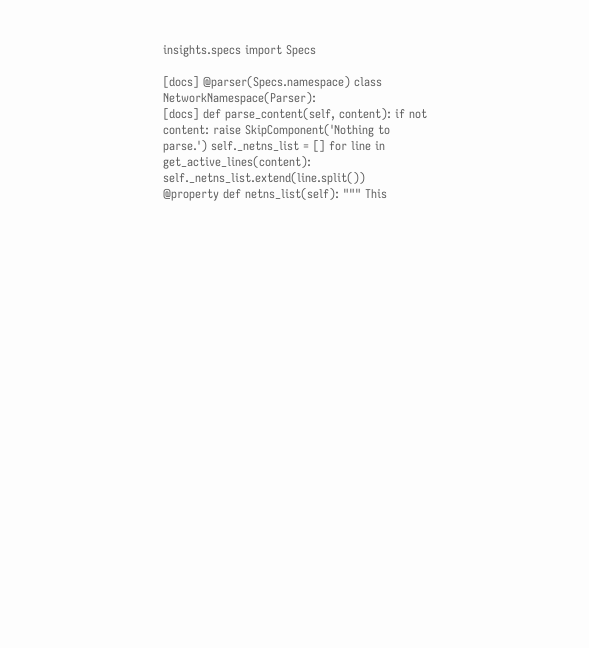insights.specs import Specs

[docs] @parser(Specs.namespace) class NetworkNamespace(Parser):
[docs] def parse_content(self, content): if not content: raise SkipComponent('Nothing to parse.') self._netns_list = [] for line in get_active_lines(content): self._netns_list.extend(line.split())
@property def netns_list(self): """ This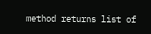method returns list of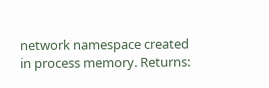network namespace created in process memory. Returns: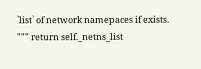`list` of network namepaces if exists. """ return self._netns_list